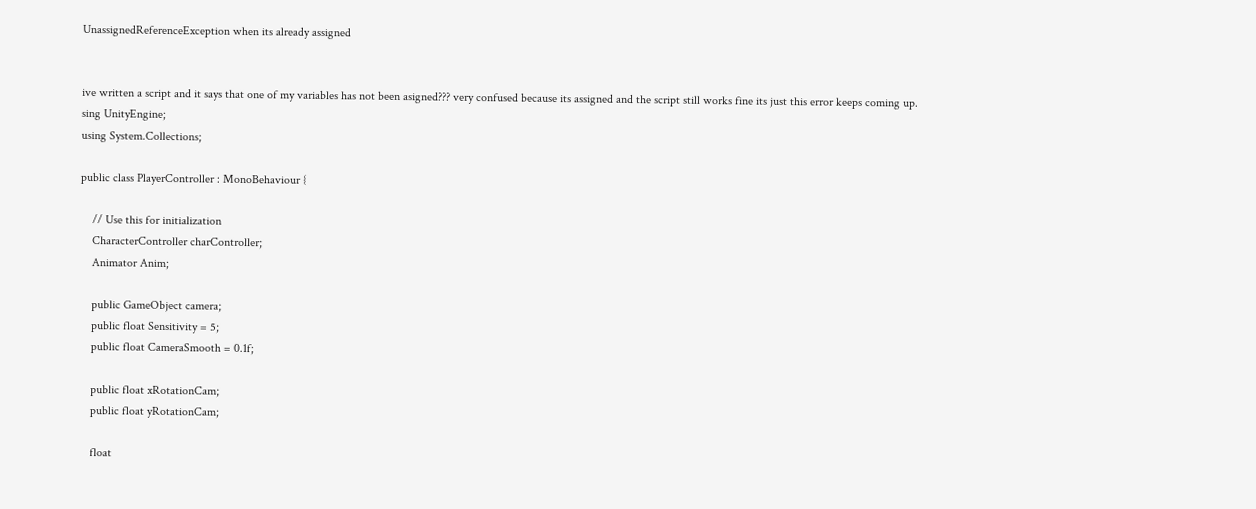UnassignedReferenceException when its already assigned


ive written a script and it says that one of my variables has not been asigned??? very confused because its assigned and the script still works fine its just this error keeps coming up.
sing UnityEngine;
using System.Collections;

public class PlayerController : MonoBehaviour {

    // Use this for initialization
    CharacterController charController;
    Animator Anim;

    public GameObject camera;
    public float Sensitivity = 5;
    public float CameraSmooth = 0.1f;

    public float xRotationCam;
    public float yRotationCam;

    float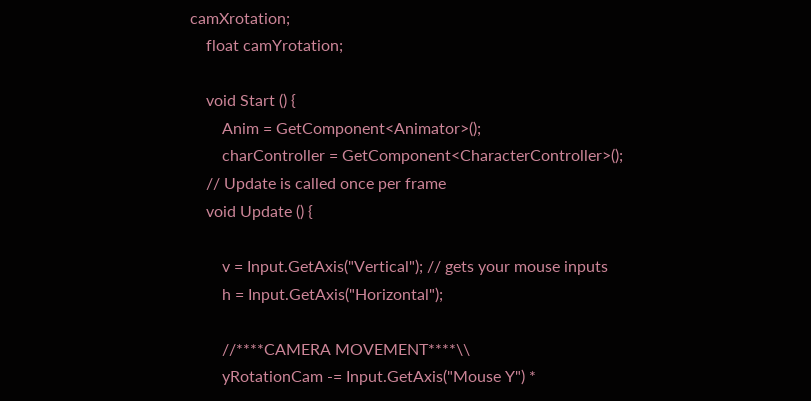camXrotation;
    float camYrotation;

    void Start () {
        Anim = GetComponent<Animator>();
        charController = GetComponent<CharacterController>();
    // Update is called once per frame
    void Update () {

        v = Input.GetAxis("Vertical"); // gets your mouse inputs
        h = Input.GetAxis("Horizontal");

        //****CAMERA MOVEMENT****\\
        yRotationCam -= Input.GetAxis("Mouse Y") *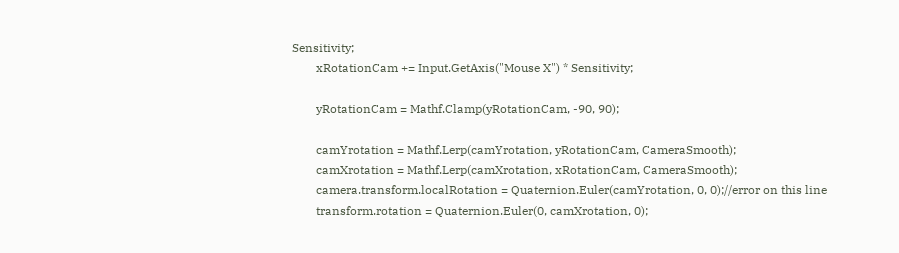Sensitivity;
        xRotationCam += Input.GetAxis("Mouse X") * Sensitivity;

        yRotationCam = Mathf.Clamp(yRotationCam, -90, 90);

        camYrotation = Mathf.Lerp(camYrotation, yRotationCam, CameraSmooth);
        camXrotation = Mathf.Lerp(camXrotation, xRotationCam, CameraSmooth);
        camera.transform.localRotation = Quaternion.Euler(camYrotation, 0, 0);//error on this line
        transform.rotation = Quaternion.Euler(0, camXrotation, 0);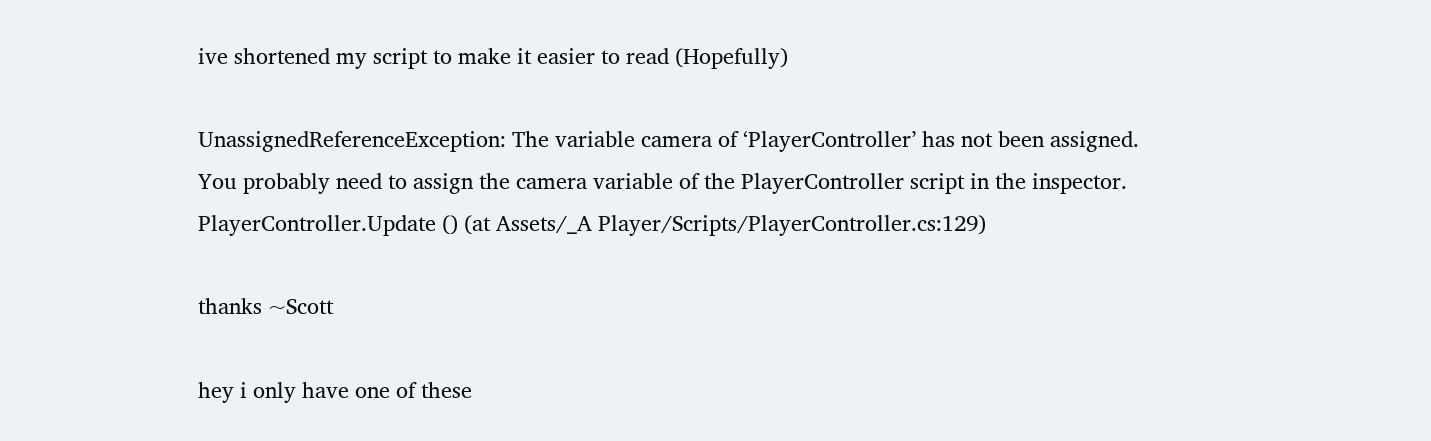ive shortened my script to make it easier to read (Hopefully)

UnassignedReferenceException: The variable camera of ‘PlayerController’ has not been assigned.
You probably need to assign the camera variable of the PlayerController script in the inspector.
PlayerController.Update () (at Assets/_A Player/Scripts/PlayerController.cs:129)

thanks ~Scott

hey i only have one of these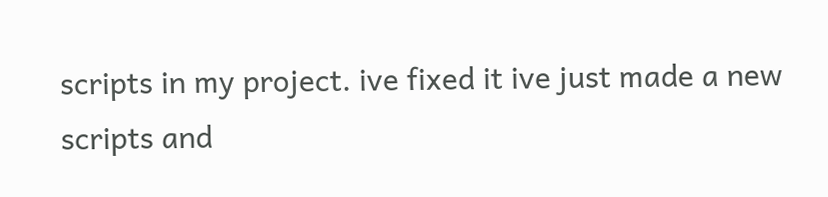scripts in my project. ive fixed it ive just made a new scripts and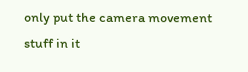only put the camera movement stuff in it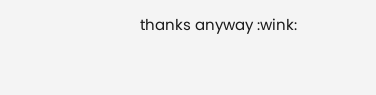thanks anyway :wink: